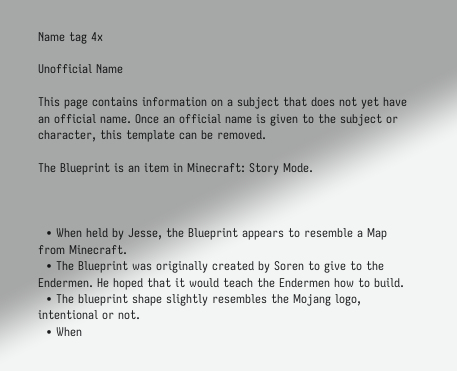Name tag 4x

Unofficial Name

This page contains information on a subject that does not yet have an official name. Once an official name is given to the subject or character, this template can be removed.

The Blueprint is an item in Minecraft: Story Mode.



  • When held by Jesse, the Blueprint appears to resemble a Map from Minecraft.
  • The Blueprint was originally created by Soren to give to the Endermen. He hoped that it would teach the Endermen how to build.
  • The blueprint shape slightly resembles the Mojang logo, intentional or not.
  • When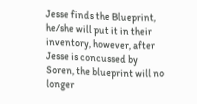Jesse finds the Blueprint, he/she will put it in their inventory, however, after Jesse is concussed by Soren, the blueprint will no longer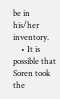be in his/her inventory.
    • It is possible that Soren took the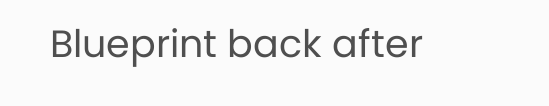Blueprint back after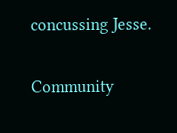concussing Jesse.


Community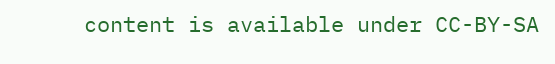content is available under CC-BY-SA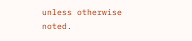unless otherwise noted.